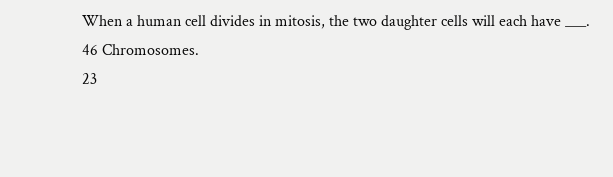When a human cell divides in mitosis, the two daughter cells will each have ___.
46 Chromosomes.
23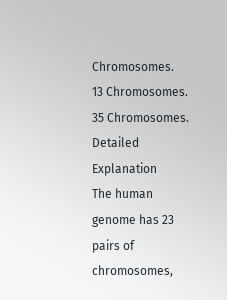Chromosomes.
13 Chromosomes.
35 Chromosomes.
Detailed Explanation
The human genome has 23 pairs of chromosomes,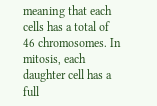meaning that each cells has a total of 46 chromosomes. In mitosis, each daughter cell has a full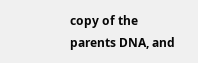copy of the parents DNA, and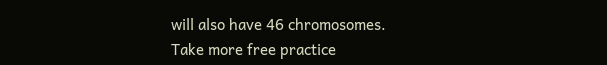will also have 46 chromosomes.
Take more free practice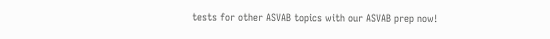tests for other ASVAB topics with our ASVAB prep now!